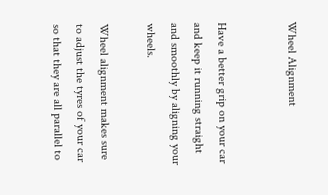Wheel Alignment


Have a better grip on your car and keep it running straight and smoothly by aligning your wheels.

Wheel alignment makes sure to adjust the tyres of your car so that they are all parallel to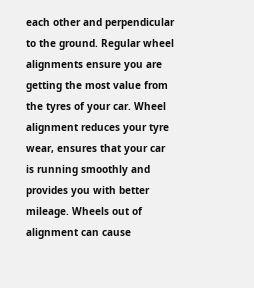each other and perpendicular to the ground. Regular wheel alignments ensure you are getting the most value from the tyres of your car. Wheel alignment reduces your tyre wear, ensures that your car is running smoothly and provides you with better mileage. Wheels out of alignment can cause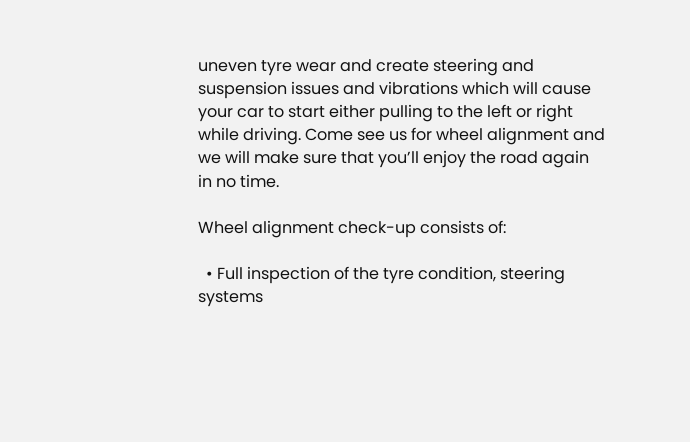uneven tyre wear and create steering and suspension issues and vibrations which will cause your car to start either pulling to the left or right while driving. Come see us for wheel alignment and we will make sure that you’ll enjoy the road again in no time.

Wheel alignment check-up consists of:

  • Full inspection of the tyre condition, steering systems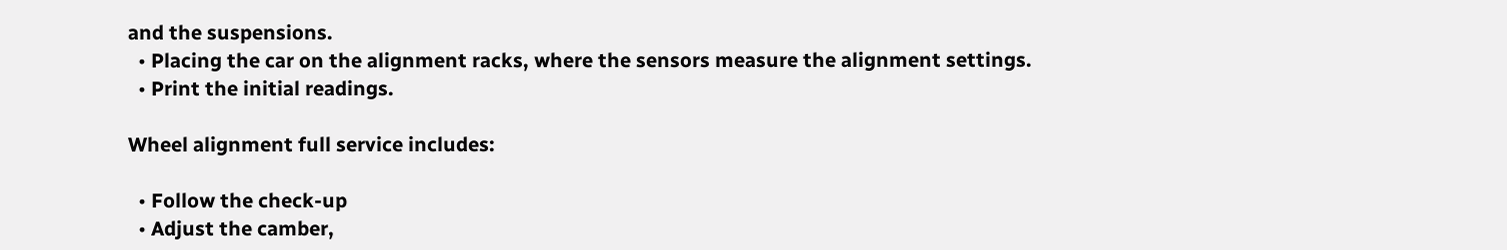and the suspensions.
  • Placing the car on the alignment racks, where the sensors measure the alignment settings.
  • Print the initial readings.

Wheel alignment full service includes:

  • Follow the check-up
  • Adjust the camber,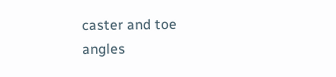caster and toe angles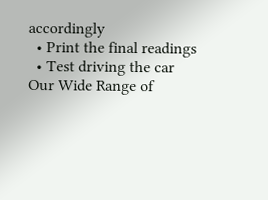accordingly
  • Print the final readings
  • Test driving the car
Our Wide Range of